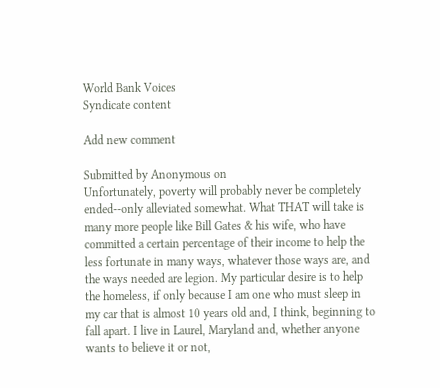World Bank Voices
Syndicate content

Add new comment

Submitted by Anonymous on
Unfortunately, poverty will probably never be completely ended--only alleviated somewhat. What THAT will take is many more people like Bill Gates & his wife, who have committed a certain percentage of their income to help the less fortunate in many ways, whatever those ways are, and the ways needed are legion. My particular desire is to help the homeless, if only because I am one who must sleep in my car that is almost 10 years old and, I think, beginning to fall apart. I live in Laurel, Maryland and, whether anyone wants to believe it or not,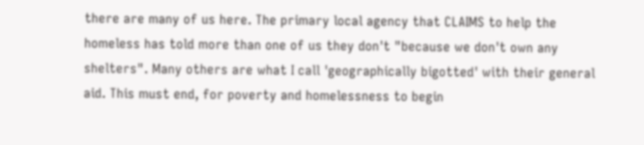there are many of us here. The primary local agency that CLAIMS to help the homeless has told more than one of us they don't "because we don't own any shelters". Many others are what I call 'geographically bigotted' with their general aid. This must end, for poverty and homelessness to begin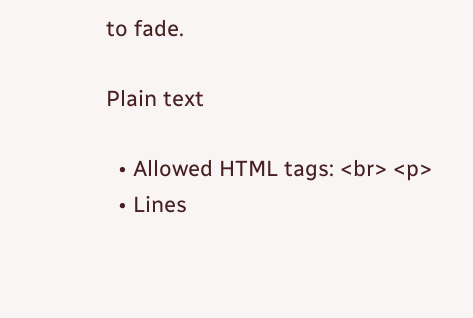to fade.

Plain text

  • Allowed HTML tags: <br> <p>
  • Lines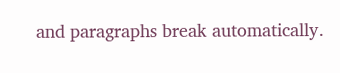and paragraphs break automatically.